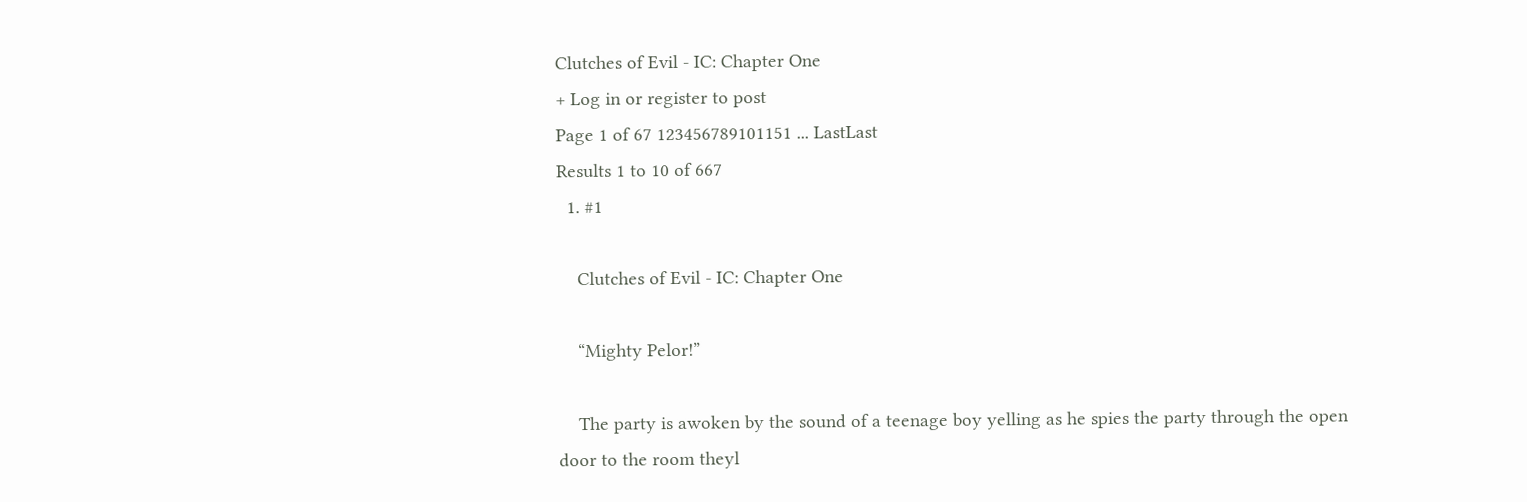Clutches of Evil - IC: Chapter One
+ Log in or register to post
Page 1 of 67 123456789101151 ... LastLast
Results 1 to 10 of 667
  1. #1

    Clutches of Evil - IC: Chapter One

    “Mighty Pelor!”

    The party is awoken by the sound of a teenage boy yelling as he spies the party through the open door to the room theyl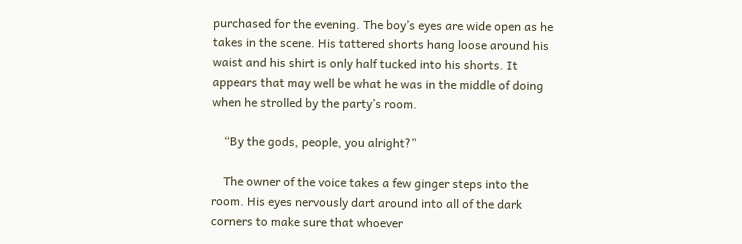purchased for the evening. The boy’s eyes are wide open as he takes in the scene. His tattered shorts hang loose around his waist and his shirt is only half tucked into his shorts. It appears that may well be what he was in the middle of doing when he strolled by the party’s room.

    “By the gods, people, you alright?”

    The owner of the voice takes a few ginger steps into the room. His eyes nervously dart around into all of the dark corners to make sure that whoever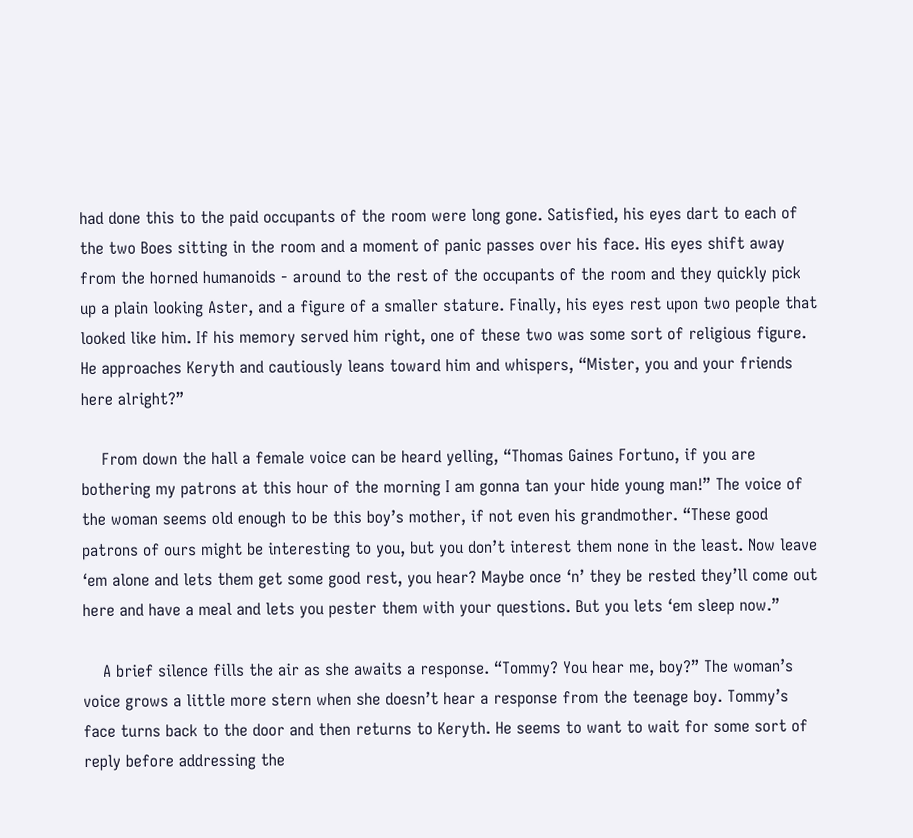had done this to the paid occupants of the room were long gone. Satisfied, his eyes dart to each of the two Boes sitting in the room and a moment of panic passes over his face. His eyes shift away from the horned humanoids - around to the rest of the occupants of the room and they quickly pick up a plain looking Aster, and a figure of a smaller stature. Finally, his eyes rest upon two people that looked like him. If his memory served him right, one of these two was some sort of religious figure. He approaches Keryth and cautiously leans toward him and whispers, “Mister, you and your friends here alright?”

    From down the hall a female voice can be heard yelling, “Thomas Gaines Fortuno, if you are bothering my patrons at this hour of the morning I am gonna tan your hide young man!” The voice of the woman seems old enough to be this boy’s mother, if not even his grandmother. “These good patrons of ours might be interesting to you, but you don’t interest them none in the least. Now leave ‘em alone and lets them get some good rest, you hear? Maybe once ‘n’ they be rested they’ll come out here and have a meal and lets you pester them with your questions. But you lets ‘em sleep now.”

    A brief silence fills the air as she awaits a response. “Tommy? You hear me, boy?” The woman’s voice grows a little more stern when she doesn’t hear a response from the teenage boy. Tommy’s face turns back to the door and then returns to Keryth. He seems to want to wait for some sort of reply before addressing the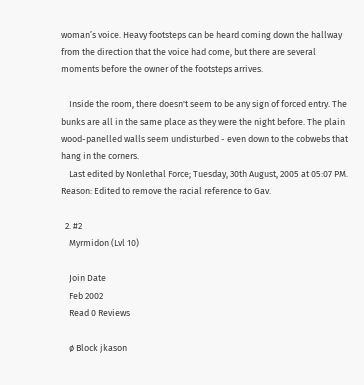woman’s voice. Heavy footsteps can be heard coming down the hallway from the direction that the voice had come, but there are several moments before the owner of the footsteps arrives.

    Inside the room, there doesn't seem to be any sign of forced entry. The bunks are all in the same place as they were the night before. The plain wood-panelled walls seem undisturbed - even down to the cobwebs that hang in the corners.
    Last edited by Nonlethal Force; Tuesday, 30th August, 2005 at 05:07 PM. Reason: Edited to remove the racial reference to Gav.

  2. #2
    Myrmidon (Lvl 10)

    Join Date
    Feb 2002
    Read 0 Reviews

    ø Block jkason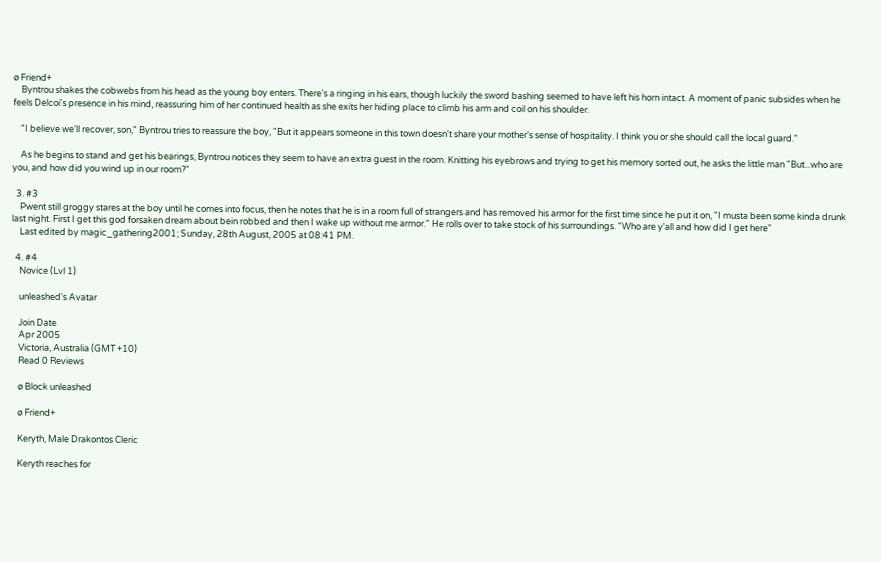ø Friend+
    Byntrou shakes the cobwebs from his head as the young boy enters. There's a ringing in his ears, though luckily the sword bashing seemed to have left his horn intact. A moment of panic subsides when he feels Delcoi's presence in his mind, reassuring him of her continued health as she exits her hiding place to climb his arm and coil on his shoulder.

    "I believe we'll recover, son," Byntrou tries to reassure the boy, "But it appears someone in this town doesn't share your mother's sense of hospitality. I think you or she should call the local guard."

    As he begins to stand and get his bearings, Byntrou notices they seem to have an extra guest in the room. Knitting his eyebrows and trying to get his memory sorted out, he asks the little man "But...who are you, and how did you wind up in our room?"

  3. #3
    Pwent still groggy stares at the boy until he comes into focus, then he notes that he is in a room full of strangers and has removed his armor for the first time since he put it on, "I musta been some kinda drunk last night. First I get this god forsaken dream about bein robbed and then I wake up without me armor." He rolls over to take stock of his surroundings. "Who are y'all and how did I get here"
    Last edited by magic_gathering2001; Sunday, 28th August, 2005 at 08:41 PM.

  4. #4
    Novice (Lvl 1)

    unleashed's Avatar

    Join Date
    Apr 2005
    Victoria, Australia (GMT +10)
    Read 0 Reviews

    ø Block unleashed

    ø Friend+

    Keryth, Male Drakontos Cleric

    Keryth reaches for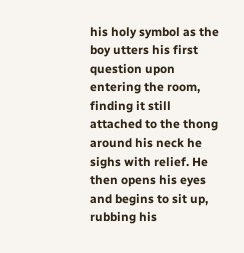his holy symbol as the boy utters his first question upon entering the room, finding it still attached to the thong around his neck he sighs with relief. He then opens his eyes and begins to sit up, rubbing his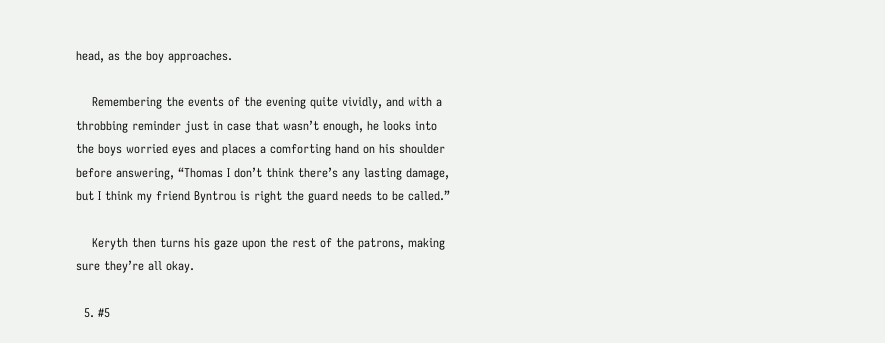head, as the boy approaches.

    Remembering the events of the evening quite vividly, and with a throbbing reminder just in case that wasn’t enough, he looks into the boys worried eyes and places a comforting hand on his shoulder before answering, “Thomas I don’t think there’s any lasting damage, but I think my friend Byntrou is right the guard needs to be called.”

    Keryth then turns his gaze upon the rest of the patrons, making sure they’re all okay.

  5. #5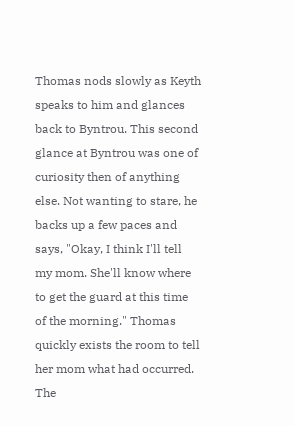Thomas nods slowly as Keyth speaks to him and glances back to Byntrou. This second glance at Byntrou was one of curiosity then of anything else. Not wanting to stare, he backs up a few paces and says, "Okay, I think I'll tell my mom. She'll know where to get the guard at this time of the morning." Thomas quickly exists the room to tell her mom what had occurred. The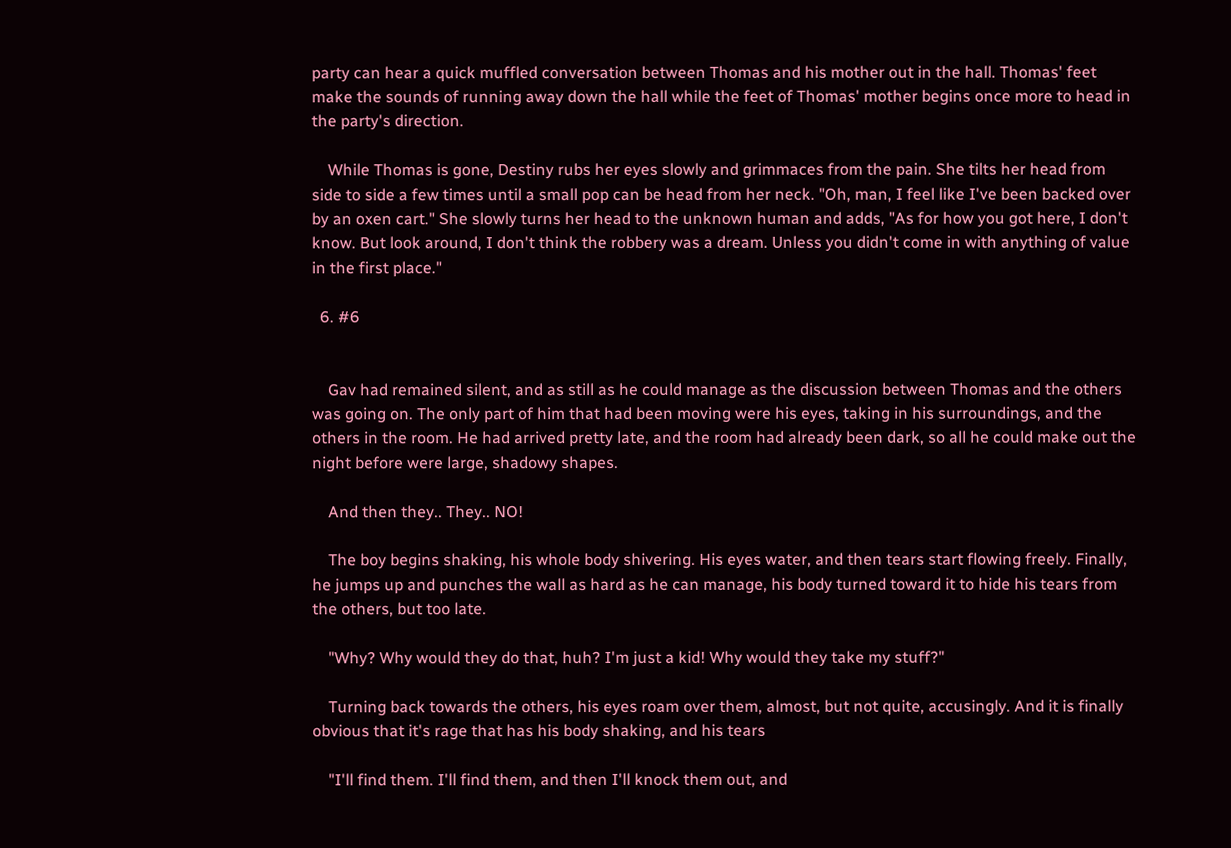party can hear a quick muffled conversation between Thomas and his mother out in the hall. Thomas' feet make the sounds of running away down the hall while the feet of Thomas' mother begins once more to head in the party's direction.

    While Thomas is gone, Destiny rubs her eyes slowly and grimmaces from the pain. She tilts her head from side to side a few times until a small pop can be head from her neck. "Oh, man, I feel like I've been backed over by an oxen cart." She slowly turns her head to the unknown human and adds, "As for how you got here, I don't know. But look around, I don't think the robbery was a dream. Unless you didn't come in with anything of value in the first place."

  6. #6


    Gav had remained silent, and as still as he could manage as the discussion between Thomas and the others was going on. The only part of him that had been moving were his eyes, taking in his surroundings, and the others in the room. He had arrived pretty late, and the room had already been dark, so all he could make out the night before were large, shadowy shapes.

    And then they.. They.. NO!

    The boy begins shaking, his whole body shivering. His eyes water, and then tears start flowing freely. Finally, he jumps up and punches the wall as hard as he can manage, his body turned toward it to hide his tears from the others, but too late.

    "Why? Why would they do that, huh? I'm just a kid! Why would they take my stuff?"

    Turning back towards the others, his eyes roam over them, almost, but not quite, accusingly. And it is finally obvious that it's rage that has his body shaking, and his tears

    "I'll find them. I'll find them, and then I'll knock them out, and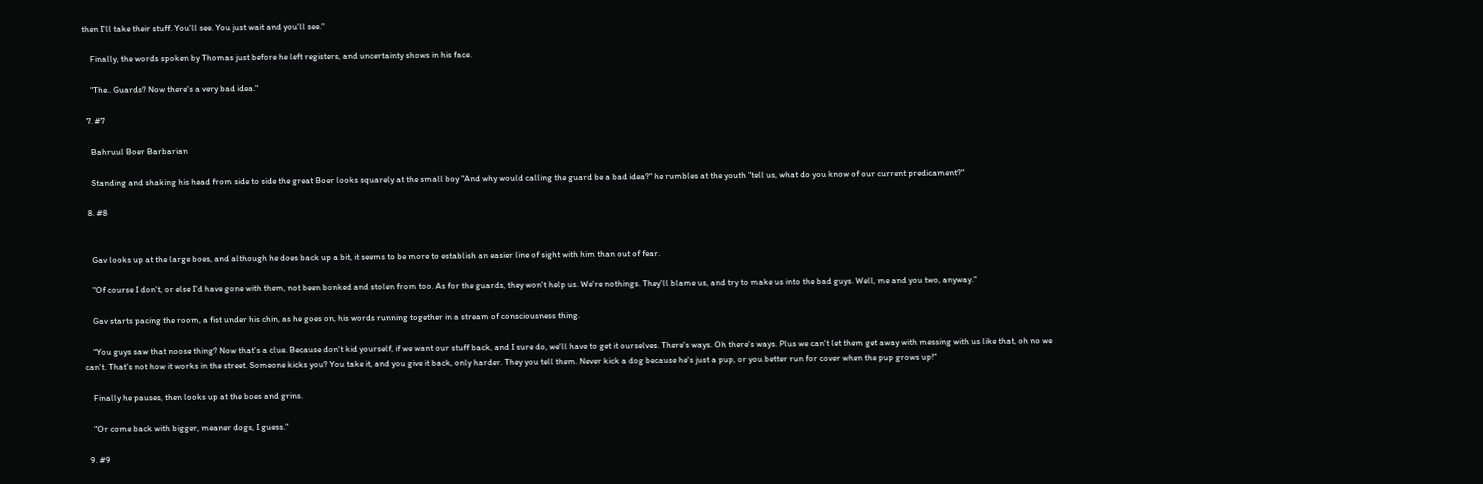then I'll take their stuff. You'll see. You just wait and you'll see."

    Finally, the words spoken by Thomas just before he left registers, and uncertainty shows in his face.

    "The.. Guards? Now there's a very bad idea."

  7. #7

    Bahruul Boer Barbarian

    Standing and shaking his head from side to side the great Boer looks squarely at the small boy "And why would calling the guard be a bad idea?" he rumbles at the youth "tell us, what do you know of our current predicament?"

  8. #8


    Gav looks up at the large boes, and although he does back up a bit, it seems to be more to establish an easier line of sight with him than out of fear.

    "Of course I don't, or else I'd have gone with them, not been bonked and stolen from too. As for the guards, they won't help us. We're nothings. They'll blame us, and try to make us into the bad guys. Well, me and you two, anyway."

    Gav starts pacing the room, a fist under his chin, as he goes on, his words running together in a stream of consciousness thing.

    "You guys saw that noose thing? Now that's a clue. Because don't kid yourself, if we want our stuff back, and I sure do, we'll have to get it ourselves. There's ways. Oh there's ways. Plus we can't let them get away with messing with us like that, oh no we can't. That's not how it works in the street. Someone kicks you? You take it, and you give it back, only harder. They you tell them. Never kick a dog because he's just a pup, or you better run for cover when the pup grows up!"

    Finally he pauses, then looks up at the boes and grins.

    "Or come back with bigger, meaner dogs, I guess."

  9. #9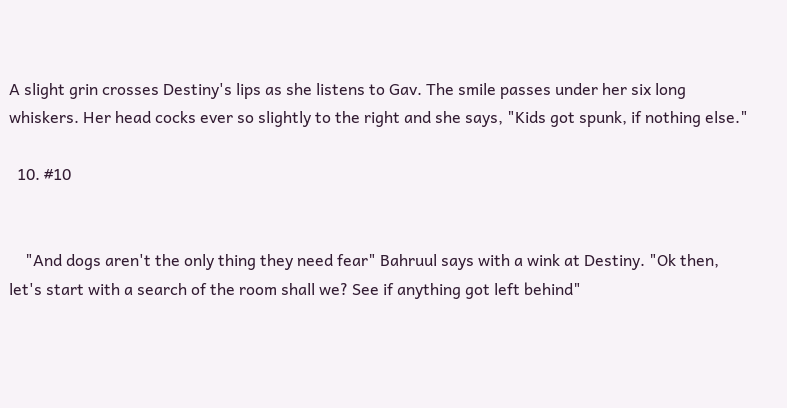A slight grin crosses Destiny's lips as she listens to Gav. The smile passes under her six long whiskers. Her head cocks ever so slightly to the right and she says, "Kids got spunk, if nothing else."

  10. #10


    "And dogs aren't the only thing they need fear" Bahruul says with a wink at Destiny. "Ok then, let's start with a search of the room shall we? See if anything got left behind"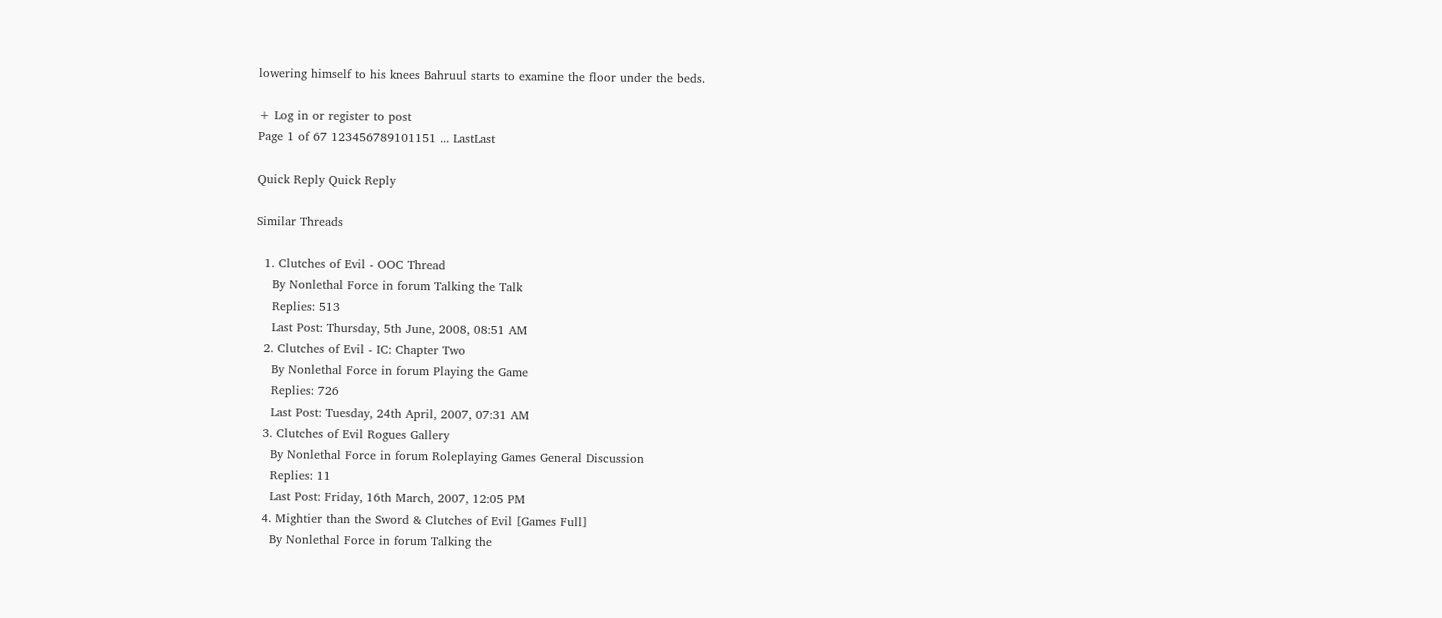lowering himself to his knees Bahruul starts to examine the floor under the beds.

+ Log in or register to post
Page 1 of 67 123456789101151 ... LastLast

Quick Reply Quick Reply

Similar Threads

  1. Clutches of Evil - OOC Thread
    By Nonlethal Force in forum Talking the Talk
    Replies: 513
    Last Post: Thursday, 5th June, 2008, 08:51 AM
  2. Clutches of Evil - IC: Chapter Two
    By Nonlethal Force in forum Playing the Game
    Replies: 726
    Last Post: Tuesday, 24th April, 2007, 07:31 AM
  3. Clutches of Evil Rogues Gallery
    By Nonlethal Force in forum Roleplaying Games General Discussion
    Replies: 11
    Last Post: Friday, 16th March, 2007, 12:05 PM
  4. Mightier than the Sword & Clutches of Evil [Games Full]
    By Nonlethal Force in forum Talking the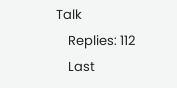Talk
    Replies: 112
    Last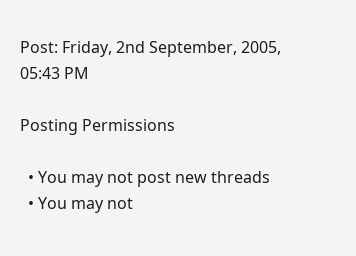Post: Friday, 2nd September, 2005, 05:43 PM

Posting Permissions

  • You may not post new threads
  • You may not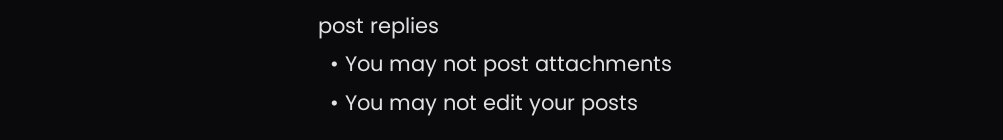post replies
  • You may not post attachments
  • You may not edit your posts